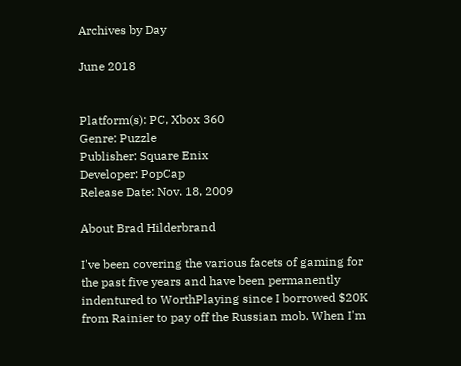Archives by Day

June 2018


Platform(s): PC, Xbox 360
Genre: Puzzle
Publisher: Square Enix
Developer: PopCap
Release Date: Nov. 18, 2009

About Brad Hilderbrand

I've been covering the various facets of gaming for the past five years and have been permanently indentured to WorthPlaying since I borrowed $20K from Rainier to pay off the Russian mob. When I'm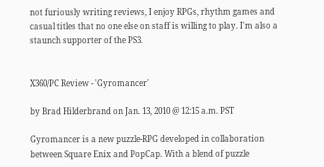not furiously writing reviews, I enjoy RPGs, rhythm games and casual titles that no one else on staff is willing to play. I'm also a staunch supporter of the PS3.


X360/PC Review - 'Gyromancer'

by Brad Hilderbrand on Jan. 13, 2010 @ 12:15 a.m. PST

Gyromancer is a new puzzle-RPG developed in collaboration between Square Enix and PopCap. With a blend of puzzle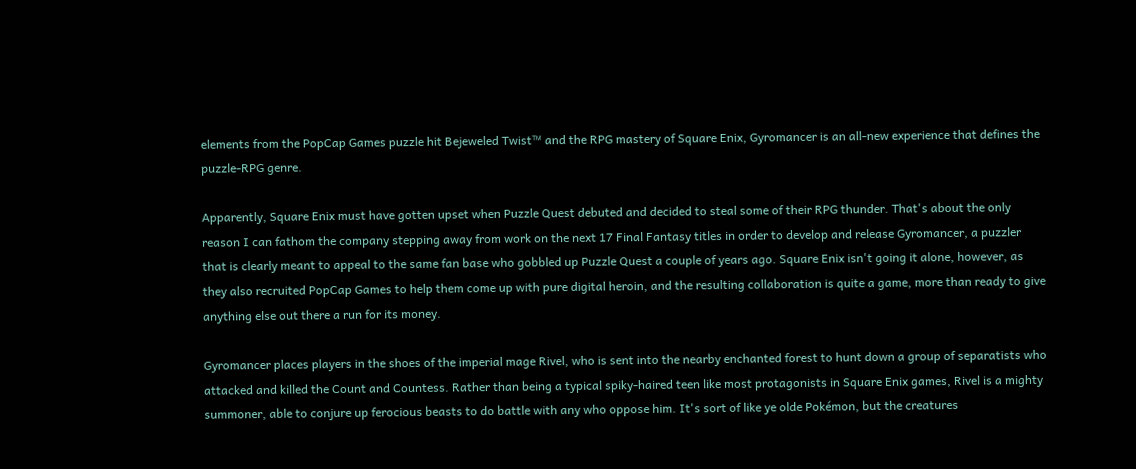elements from the PopCap Games puzzle hit Bejeweled Twist™ and the RPG mastery of Square Enix, Gyromancer is an all-new experience that defines the puzzle-RPG genre.

Apparently, Square Enix must have gotten upset when Puzzle Quest debuted and decided to steal some of their RPG thunder. That's about the only reason I can fathom the company stepping away from work on the next 17 Final Fantasy titles in order to develop and release Gyromancer, a puzzler that is clearly meant to appeal to the same fan base who gobbled up Puzzle Quest a couple of years ago. Square Enix isn't going it alone, however, as they also recruited PopCap Games to help them come up with pure digital heroin, and the resulting collaboration is quite a game, more than ready to give anything else out there a run for its money.

Gyromancer places players in the shoes of the imperial mage Rivel, who is sent into the nearby enchanted forest to hunt down a group of separatists who attacked and killed the Count and Countess. Rather than being a typical spiky-haired teen like most protagonists in Square Enix games, Rivel is a mighty summoner, able to conjure up ferocious beasts to do battle with any who oppose him. It's sort of like ye olde Pokémon, but the creatures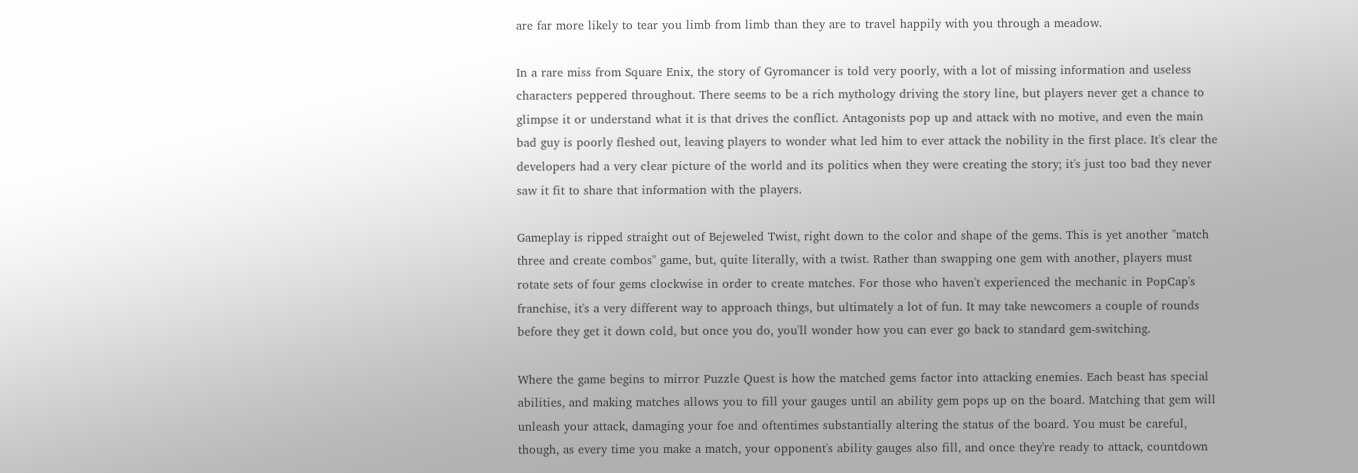are far more likely to tear you limb from limb than they are to travel happily with you through a meadow.

In a rare miss from Square Enix, the story of Gyromancer is told very poorly, with a lot of missing information and useless characters peppered throughout. There seems to be a rich mythology driving the story line, but players never get a chance to glimpse it or understand what it is that drives the conflict. Antagonists pop up and attack with no motive, and even the main bad guy is poorly fleshed out, leaving players to wonder what led him to ever attack the nobility in the first place. It's clear the developers had a very clear picture of the world and its politics when they were creating the story; it's just too bad they never saw it fit to share that information with the players.

Gameplay is ripped straight out of Bejeweled Twist, right down to the color and shape of the gems. This is yet another "match three and create combos" game, but, quite literally, with a twist. Rather than swapping one gem with another, players must rotate sets of four gems clockwise in order to create matches. For those who haven't experienced the mechanic in PopCap's franchise, it's a very different way to approach things, but ultimately a lot of fun. It may take newcomers a couple of rounds before they get it down cold, but once you do, you'll wonder how you can ever go back to standard gem-switching.

Where the game begins to mirror Puzzle Quest is how the matched gems factor into attacking enemies. Each beast has special abilities, and making matches allows you to fill your gauges until an ability gem pops up on the board. Matching that gem will unleash your attack, damaging your foe and oftentimes substantially altering the status of the board. You must be careful, though, as every time you make a match, your opponent's ability gauges also fill, and once they're ready to attack, countdown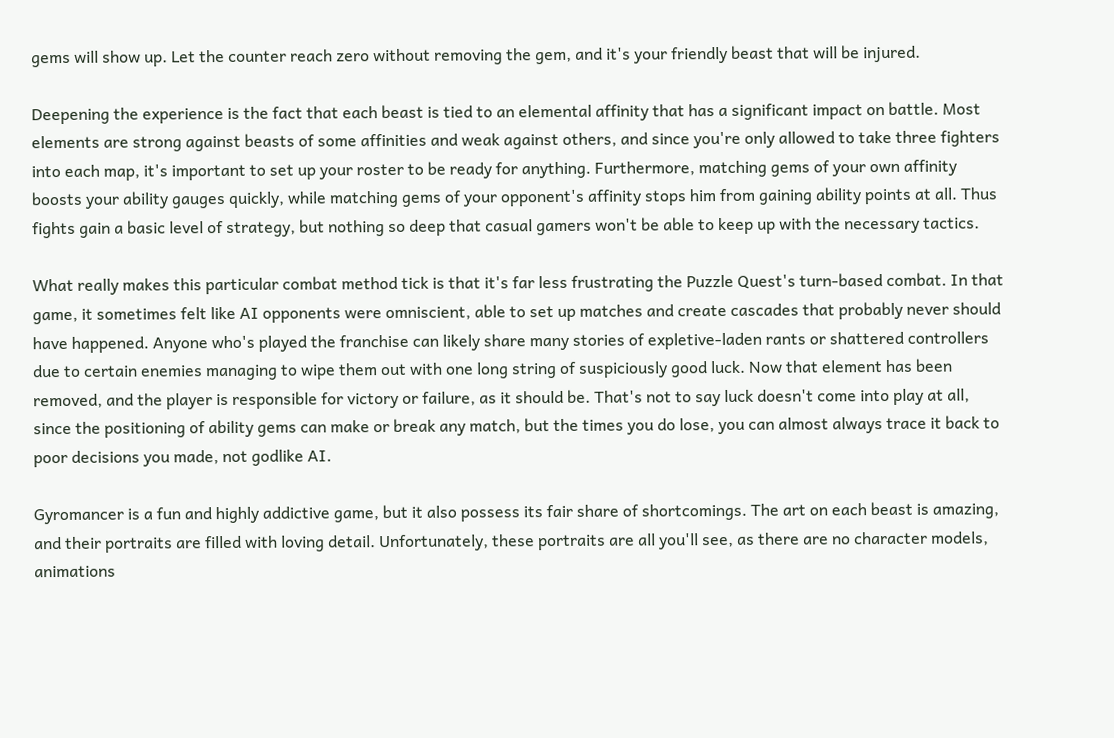gems will show up. Let the counter reach zero without removing the gem, and it's your friendly beast that will be injured.

Deepening the experience is the fact that each beast is tied to an elemental affinity that has a significant impact on battle. Most elements are strong against beasts of some affinities and weak against others, and since you're only allowed to take three fighters into each map, it's important to set up your roster to be ready for anything. Furthermore, matching gems of your own affinity boosts your ability gauges quickly, while matching gems of your opponent's affinity stops him from gaining ability points at all. Thus fights gain a basic level of strategy, but nothing so deep that casual gamers won't be able to keep up with the necessary tactics.

What really makes this particular combat method tick is that it's far less frustrating the Puzzle Quest's turn-based combat. In that game, it sometimes felt like AI opponents were omniscient, able to set up matches and create cascades that probably never should have happened. Anyone who's played the franchise can likely share many stories of expletive-laden rants or shattered controllers due to certain enemies managing to wipe them out with one long string of suspiciously good luck. Now that element has been removed, and the player is responsible for victory or failure, as it should be. That's not to say luck doesn't come into play at all, since the positioning of ability gems can make or break any match, but the times you do lose, you can almost always trace it back to poor decisions you made, not godlike AI.

Gyromancer is a fun and highly addictive game, but it also possess its fair share of shortcomings. The art on each beast is amazing, and their portraits are filled with loving detail. Unfortunately, these portraits are all you'll see, as there are no character models, animations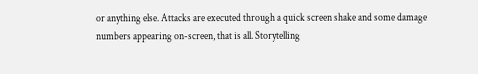or anything else. Attacks are executed through a quick screen shake and some damage numbers appearing on-screen, that is all. Storytelling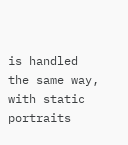is handled the same way, with static portraits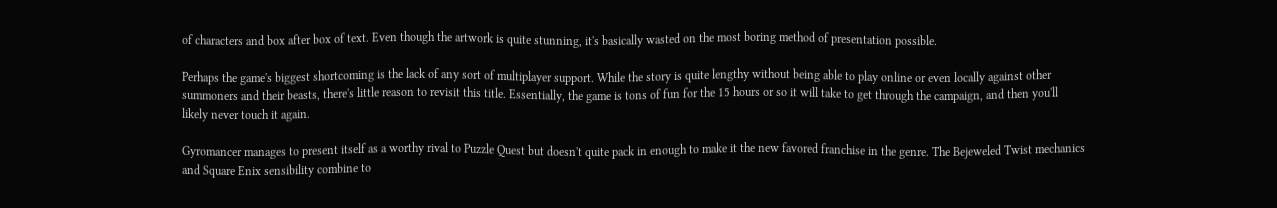of characters and box after box of text. Even though the artwork is quite stunning, it's basically wasted on the most boring method of presentation possible.

Perhaps the game's biggest shortcoming is the lack of any sort of multiplayer support. While the story is quite lengthy without being able to play online or even locally against other summoners and their beasts, there's little reason to revisit this title. Essentially, the game is tons of fun for the 15 hours or so it will take to get through the campaign, and then you'll likely never touch it again.

Gyromancer manages to present itself as a worthy rival to Puzzle Quest but doesn't quite pack in enough to make it the new favored franchise in the genre. The Bejeweled Twist mechanics and Square Enix sensibility combine to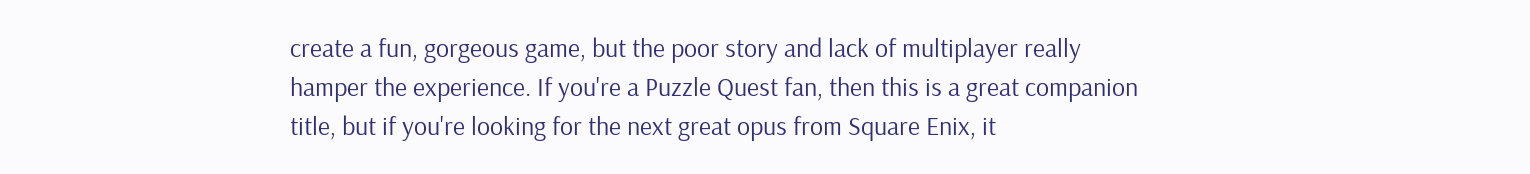create a fun, gorgeous game, but the poor story and lack of multiplayer really hamper the experience. If you're a Puzzle Quest fan, then this is a great companion title, but if you're looking for the next great opus from Square Enix, it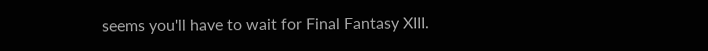seems you'll have to wait for Final Fantasy XIII.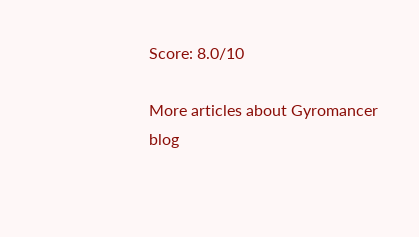Score: 8.0/10

More articles about Gyromancer
blog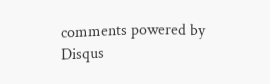comments powered by Disqus